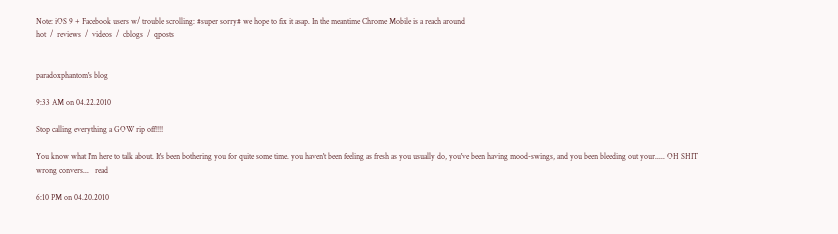Note: iOS 9 + Facebook users w/ trouble scrolling: #super sorry# we hope to fix it asap. In the meantime Chrome Mobile is a reach around
hot  /  reviews  /  videos  /  cblogs  /  qposts


paradoxphantom's blog

9:33 AM on 04.22.2010

Stop calling everything a GOW rip off!!!!

You know what I'm here to talk about. It's been bothering you for quite some time. you haven't been feeling as fresh as you usually do, you've been having mood-swings, and you been bleeding out your..... OH SHIT wrong convers...   read

6:10 PM on 04.20.2010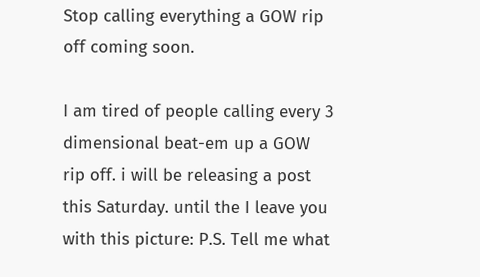Stop calling everything a GOW rip off coming soon.

I am tired of people calling every 3 dimensional beat-em up a GOW rip off. i will be releasing a post this Saturday. until the I leave you with this picture: P.S. Tell me what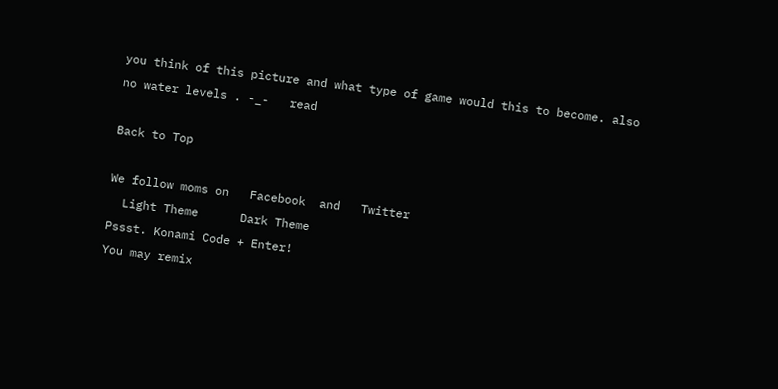you think of this picture and what type of game would this to become. also no water levels . -_-   read

Back to Top

We follow moms on   Facebook  and   Twitter
  Light Theme      Dark Theme
Pssst. Konami Code + Enter!
You may remix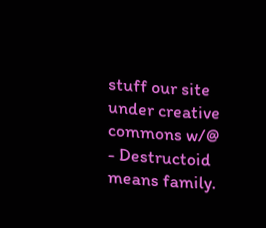stuff our site under creative commons w/@
- Destructoid means family.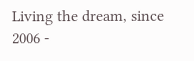Living the dream, since 2006 -